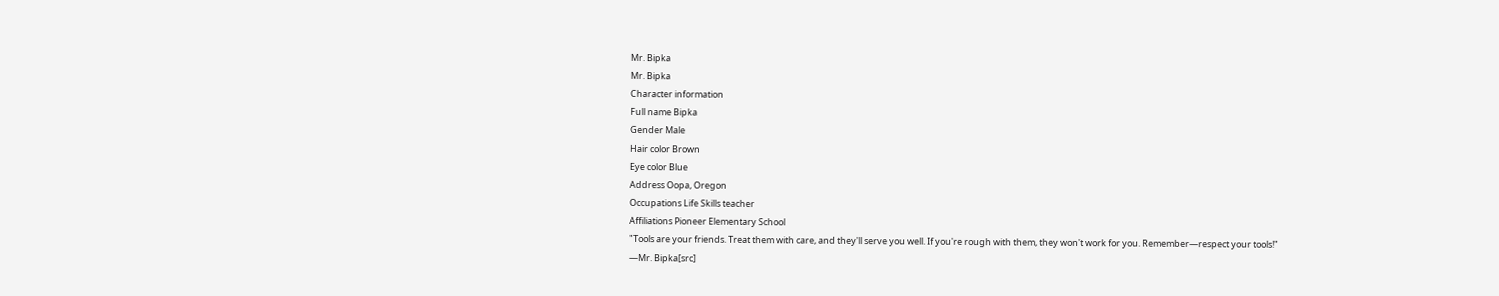Mr. Bipka
Mr. Bipka
Character information
Full name Bipka
Gender Male
Hair color Brown
Eye color Blue
Address Oopa, Oregon
Occupations Life Skills teacher
Affiliations Pioneer Elementary School
"Tools are your friends. Treat them with care, and they'll serve you well. If you're rough with them, they won't work for you. Remember—respect your tools!"
—Mr. Bipka[src]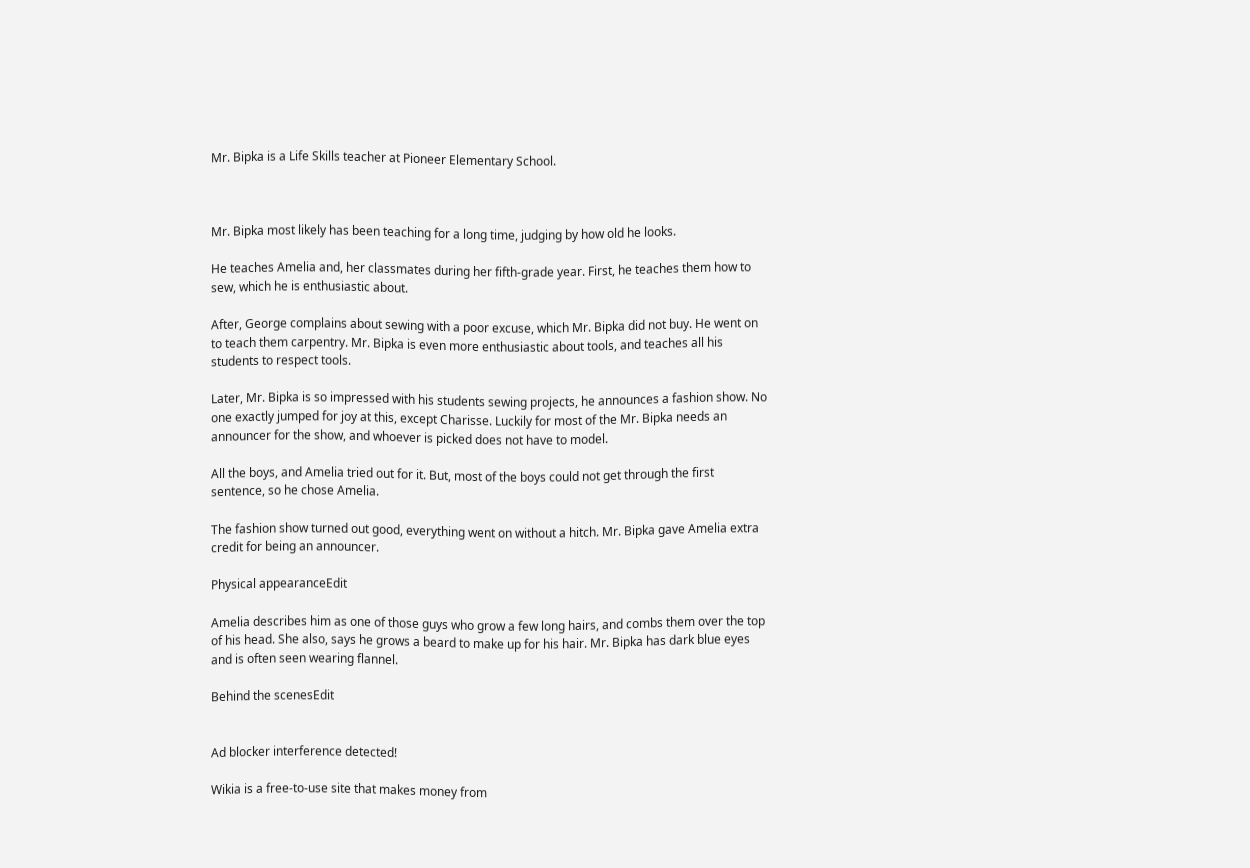Mr. Bipka is a Life Skills teacher at Pioneer Elementary School.



Mr. Bipka most likely has been teaching for a long time, judging by how old he looks.

He teaches Amelia and, her classmates during her fifth-grade year. First, he teaches them how to sew, which he is enthusiastic about.

After, George complains about sewing with a poor excuse, which Mr. Bipka did not buy. He went on to teach them carpentry. Mr. Bipka is even more enthusiastic about tools, and teaches all his students to respect tools.

Later, Mr. Bipka is so impressed with his students sewing projects, he announces a fashion show. No one exactly jumped for joy at this, except Charisse. Luckily for most of the Mr. Bipka needs an announcer for the show, and whoever is picked does not have to model.

All the boys, and Amelia tried out for it. But, most of the boys could not get through the first sentence, so he chose Amelia.

The fashion show turned out good, everything went on without a hitch. Mr. Bipka gave Amelia extra credit for being an announcer.

Physical appearanceEdit

Amelia describes him as one of those guys who grow a few long hairs, and combs them over the top of his head. She also, says he grows a beard to make up for his hair. Mr. Bipka has dark blue eyes and is often seen wearing flannel.

Behind the scenesEdit


Ad blocker interference detected!

Wikia is a free-to-use site that makes money from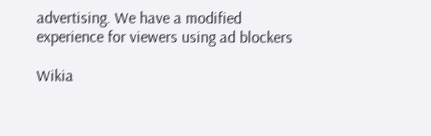advertising. We have a modified experience for viewers using ad blockers

Wikia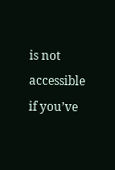is not accessible if you’ve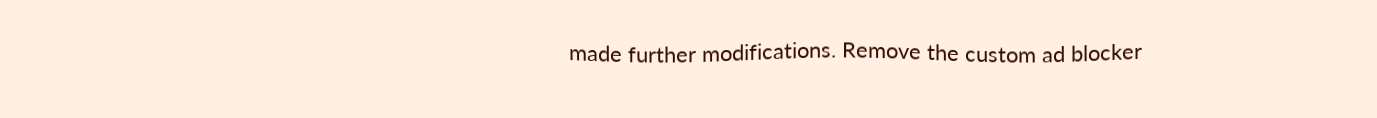made further modifications. Remove the custom ad blocker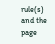rule(s) and the page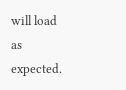will load as expected.